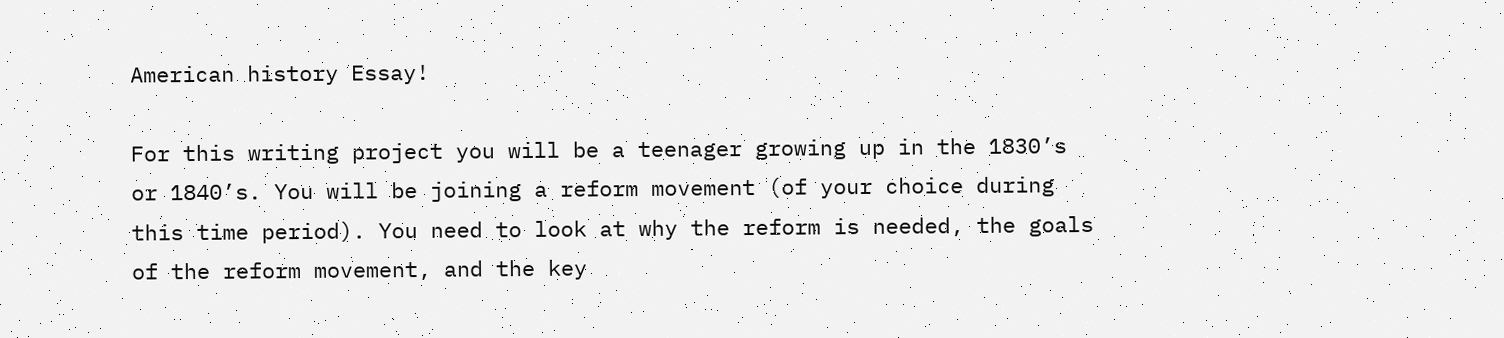American history Essay!

For this writing project you will be a teenager growing up in the 1830’s or 1840’s. You will be joining a reform movement (of your choice during this time period). You need to look at why the reform is needed, the goals of the reform movement, and the key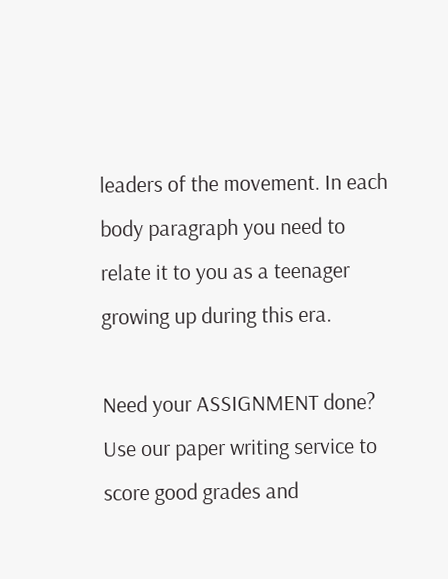leaders of the movement. In each body paragraph you need to relate it to you as a teenager growing up during this era.

Need your ASSIGNMENT done? Use our paper writing service to score good grades and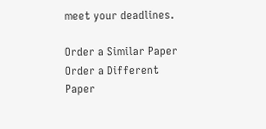meet your deadlines.

Order a Similar Paper Order a Different Paper